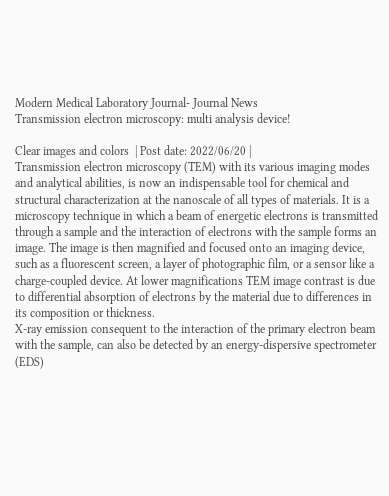Modern Medical Laboratory Journal- Journal News
Transmission electron microscopy: multi analysis device!

Clear images and colors  | Post date: 2022/06/20 |
Transmission electron microscopy (TEM) with its various imaging modes and analytical abilities, is now an indispensable tool for chemical and structural characterization at the nanoscale of all types of materials. It is a microscopy technique in which a beam of energetic electrons is transmitted through a sample and the interaction of electrons with the sample forms an image. The image is then magnified and focused onto an imaging device, such as a fluorescent screen, a layer of photographic film, or a sensor like a charge-coupled device. At lower magnifications TEM image contrast is due to differential absorption of electrons by the material due to differences in its composition or thickness.
X-ray emission consequent to the interaction of the primary electron beam with the sample, can also be detected by an energy-dispersive spectrometer (EDS)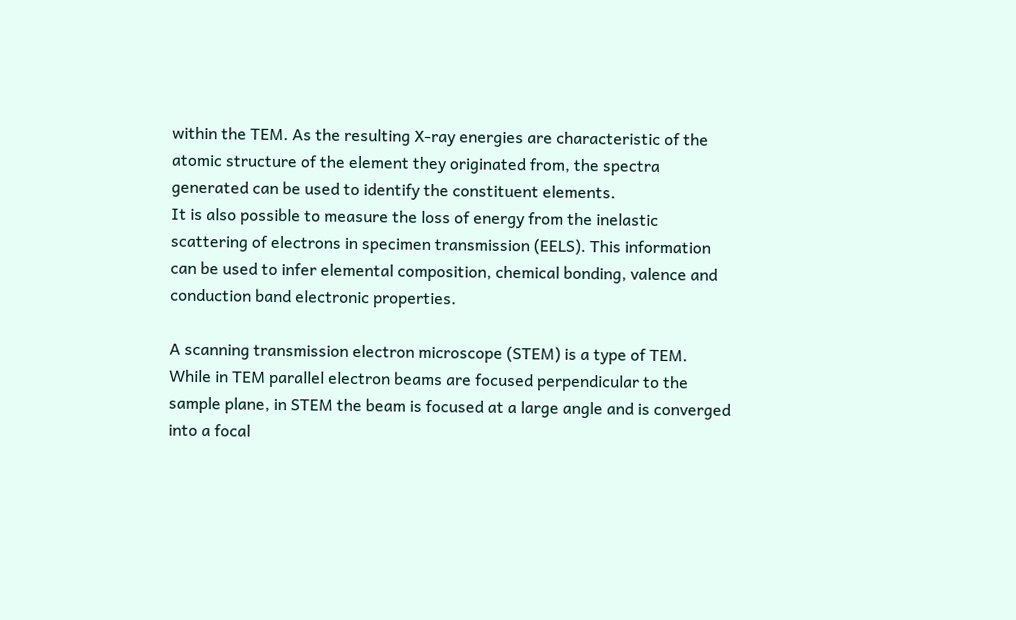within the TEM. As the resulting X-ray energies are characteristic of the atomic structure of the element they originated from, the spectra generated can be used to identify the constituent elements.
It is also possible to measure the loss of energy from the inelastic scattering of electrons in specimen transmission (EELS). This information can be used to infer elemental composition, chemical bonding, valence and conduction band electronic properties.

A scanning transmission electron microscope (STEM) is a type of TEM. While in TEM parallel electron beams are focused perpendicular to the sample plane, in STEM the beam is focused at a large angle and is converged into a focal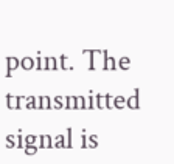point. The transmitted signal is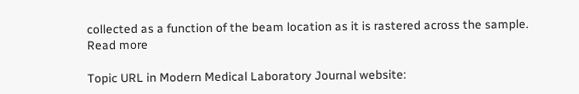collected as a function of the beam location as it is rastered across the sample.
Read more

Topic URL in Modern Medical Laboratory Journal website: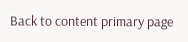Back to content primary page